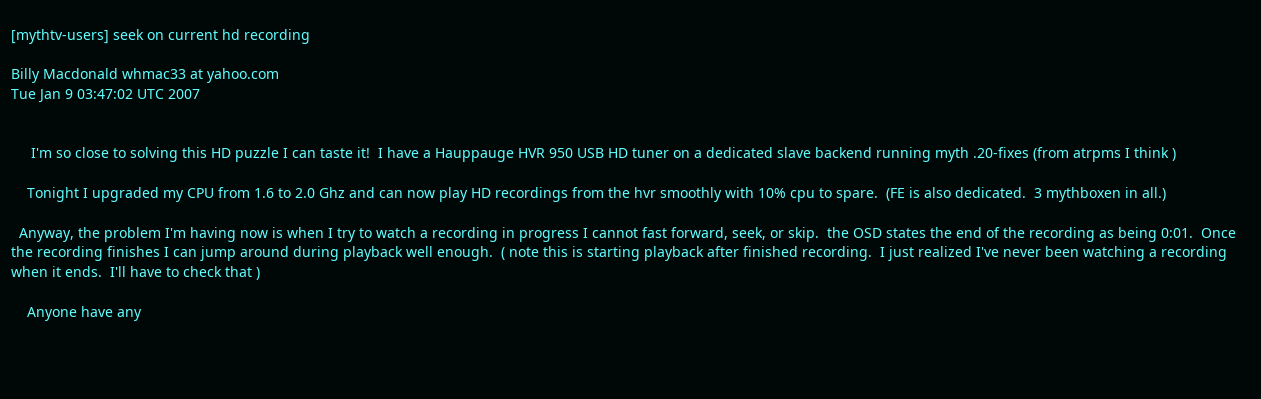[mythtv-users] seek on current hd recording

Billy Macdonald whmac33 at yahoo.com
Tue Jan 9 03:47:02 UTC 2007


     I'm so close to solving this HD puzzle I can taste it!  I have a Hauppauge HVR 950 USB HD tuner on a dedicated slave backend running myth .20-fixes (from atrpms I think )

    Tonight I upgraded my CPU from 1.6 to 2.0 Ghz and can now play HD recordings from the hvr smoothly with 10% cpu to spare.  (FE is also dedicated.  3 mythboxen in all.)

  Anyway, the problem I'm having now is when I try to watch a recording in progress I cannot fast forward, seek, or skip.  the OSD states the end of the recording as being 0:01.  Once the recording finishes I can jump around during playback well enough.  ( note this is starting playback after finished recording.  I just realized I've never been watching a recording when it ends.  I'll have to check that )

    Anyone have any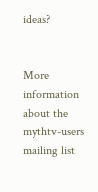ideas?


More information about the mythtv-users mailing list